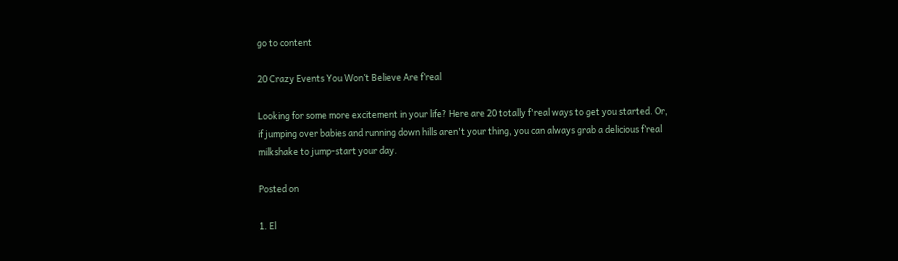go to content

20 Crazy Events You Won’t Believe Are f’real

Looking for some more excitement in your life? Here are 20 totally f'real ways to get you started. Or, if jumping over babies and running down hills aren't your thing, you can always grab a delicious f’real milkshake to jump-start your day.

Posted on

1. El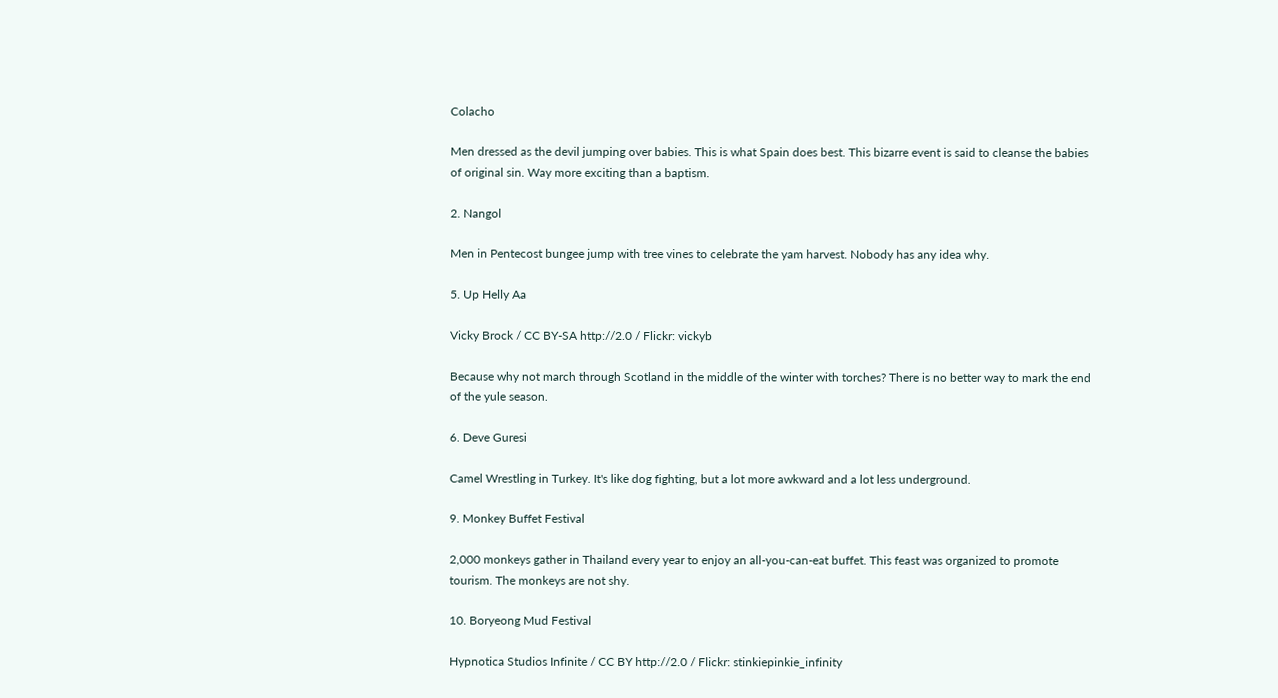Colacho

Men dressed as the devil jumping over babies. This is what Spain does best. This bizarre event is said to cleanse the babies of original sin. Way more exciting than a baptism.

2. Nangol

Men in Pentecost bungee jump with tree vines to celebrate the yam harvest. Nobody has any idea why.

5. Up Helly Aa

Vicky Brock / CC BY-SA http://2.0 / Flickr: vickyb

Because why not march through Scotland in the middle of the winter with torches? There is no better way to mark the end of the yule season.

6. Deve Guresi

Camel Wrestling in Turkey. It's like dog fighting, but a lot more awkward and a lot less underground.

9. Monkey Buffet Festival

2,000 monkeys gather in Thailand every year to enjoy an all-you-can-eat buffet. This feast was organized to promote tourism. The monkeys are not shy.

10. Boryeong Mud Festival

Hypnotica Studios Infinite / CC BY http://2.0 / Flickr: stinkiepinkie_infinity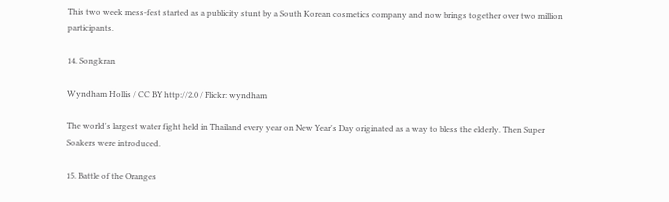This two week mess-fest started as a publicity stunt by a South Korean cosmetics company and now brings together over two million participants.

14. Songkran

Wyndham Hollis / CC BY http://2.0 / Flickr: wyndham

The world's largest water fight held in Thailand every year on New Year's Day originated as a way to bless the elderly. Then Super Soakers were introduced.

15. Battle of the Oranges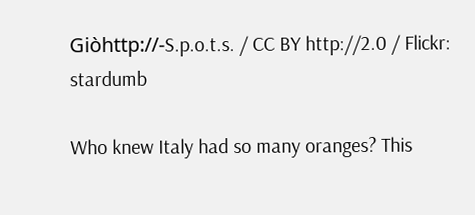Giòhttp://-S.p.o.t.s. / CC BY http://2.0 / Flickr: stardumb

Who knew Italy had so many oranges? This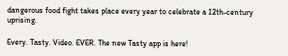dangerous food fight takes place every year to celebrate a 12th-century uprising.

Every. Tasty. Video. EVER. The new Tasty app is here!